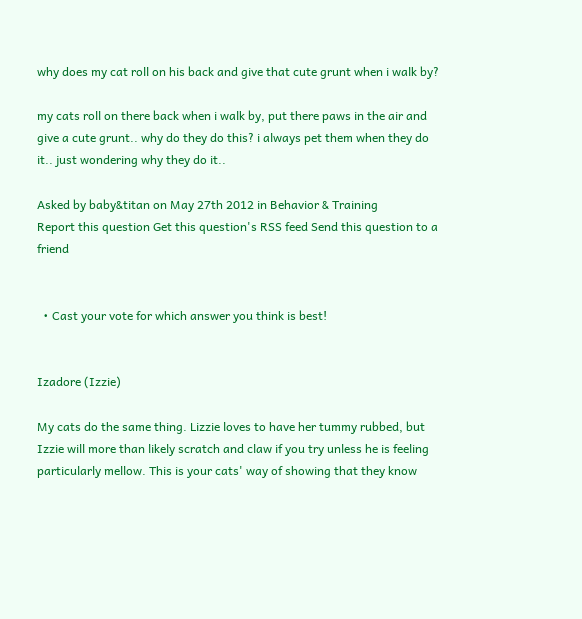why does my cat roll on his back and give that cute grunt when i walk by?

my cats roll on there back when i walk by, put there paws in the air and give a cute grunt.. why do they do this? i always pet them when they do it.. just wondering why they do it..

Asked by baby&titan on May 27th 2012 in Behavior & Training
Report this question Get this question's RSS feed Send this question to a friend


  • Cast your vote for which answer you think is best!


Izadore (Izzie)

My cats do the same thing. Lizzie loves to have her tummy rubbed, but Izzie will more than likely scratch and claw if you try unless he is feeling particularly mellow. This is your cats' way of showing that they know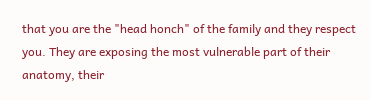that you are the "head honch" of the family and they respect you. They are exposing the most vulnerable part of their anatomy, their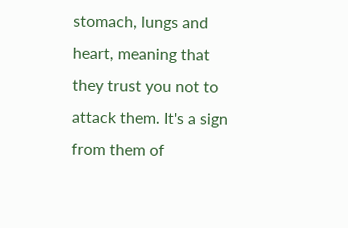stomach, lungs and heart, meaning that they trust you not to attack them. It's a sign from them of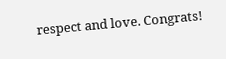respect and love. Congrats!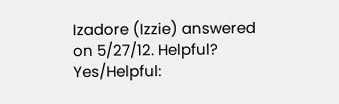Izadore (Izzie) answered on 5/27/12. Helpful? Yes/Helpful: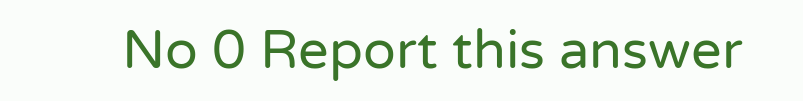No 0 Report this answer